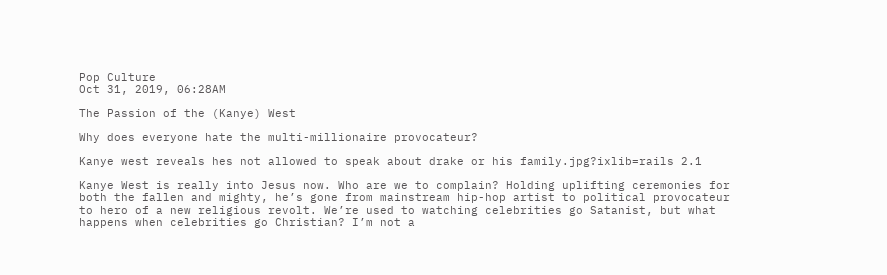Pop Culture
Oct 31, 2019, 06:28AM

The Passion of the (Kanye) West

Why does everyone hate the multi-millionaire provocateur?

Kanye west reveals hes not allowed to speak about drake or his family.jpg?ixlib=rails 2.1

Kanye West is really into Jesus now. Who are we to complain? Holding uplifting ceremonies for both the fallen and mighty, he’s gone from mainstream hip-hop artist to political provocateur to hero of a new religious revolt. We’re used to watching celebrities go Satanist, but what happens when celebrities go Christian? I’m not a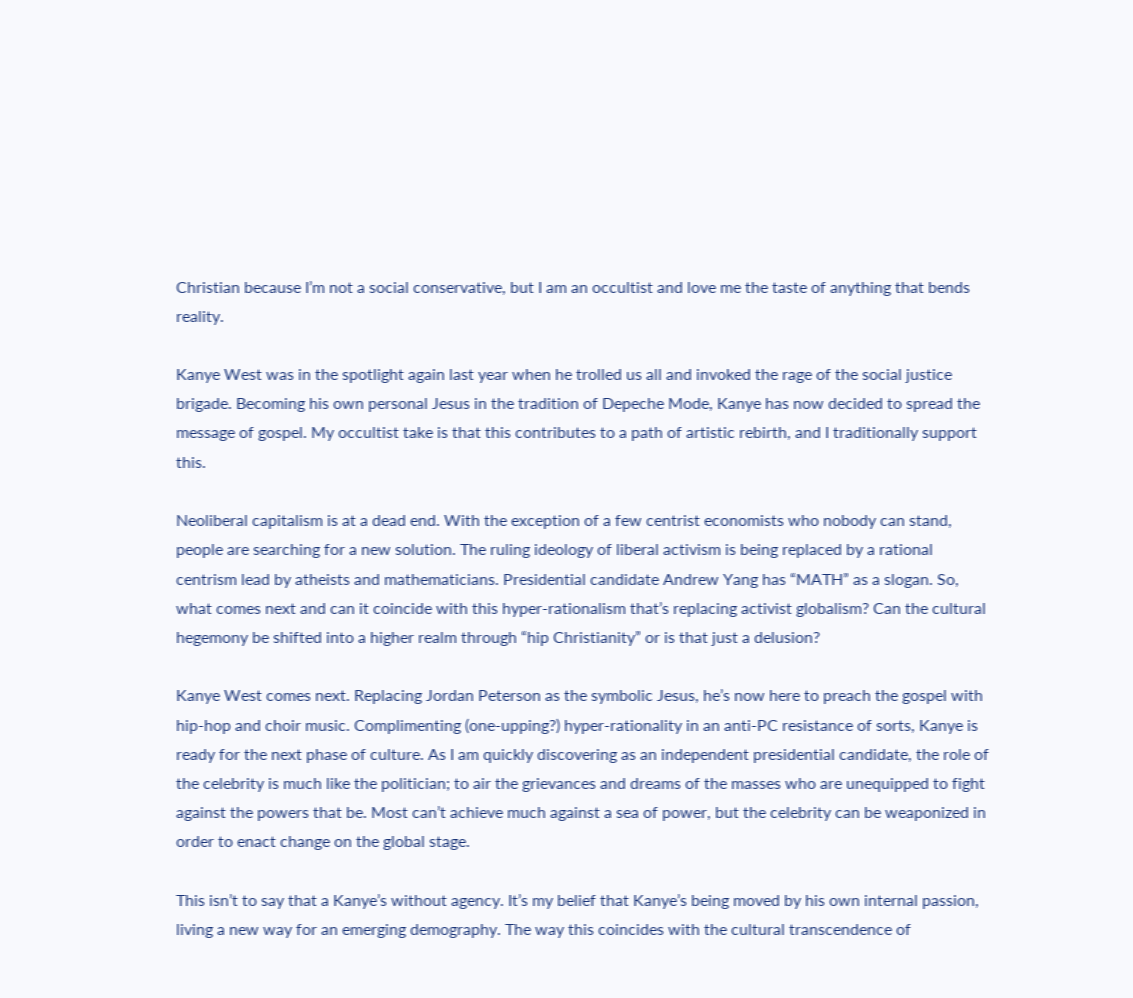Christian because I’m not a social conservative, but I am an occultist and love me the taste of anything that bends reality.

Kanye West was in the spotlight again last year when he trolled us all and invoked the rage of the social justice brigade. Becoming his own personal Jesus in the tradition of Depeche Mode, Kanye has now decided to spread the message of gospel. My occultist take is that this contributes to a path of artistic rebirth, and I traditionally support this.

Neoliberal capitalism is at a dead end. With the exception of a few centrist economists who nobody can stand, people are searching for a new solution. The ruling ideology of liberal activism is being replaced by a rational centrism lead by atheists and mathematicians. Presidential candidate Andrew Yang has “MATH” as a slogan. So, what comes next and can it coincide with this hyper-rationalism that’s replacing activist globalism? Can the cultural hegemony be shifted into a higher realm through “hip Christianity” or is that just a delusion?

Kanye West comes next. Replacing Jordan Peterson as the symbolic Jesus, he’s now here to preach the gospel with hip-hop and choir music. Complimenting (one-upping?) hyper-rationality in an anti-PC resistance of sorts, Kanye is ready for the next phase of culture. As I am quickly discovering as an independent presidential candidate, the role of the celebrity is much like the politician; to air the grievances and dreams of the masses who are unequipped to fight against the powers that be. Most can’t achieve much against a sea of power, but the celebrity can be weaponized in order to enact change on the global stage.

This isn’t to say that a Kanye’s without agency. It’s my belief that Kanye’s being moved by his own internal passion, living a new way for an emerging demography. The way this coincides with the cultural transcendence of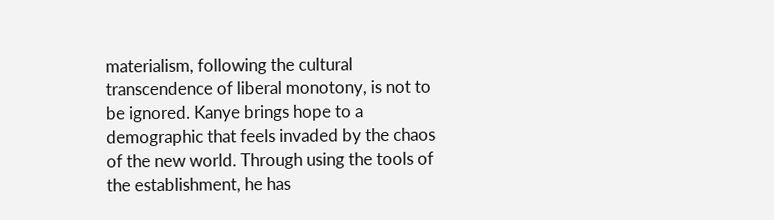materialism, following the cultural transcendence of liberal monotony, is not to be ignored. Kanye brings hope to a demographic that feels invaded by the chaos of the new world. Through using the tools of the establishment, he has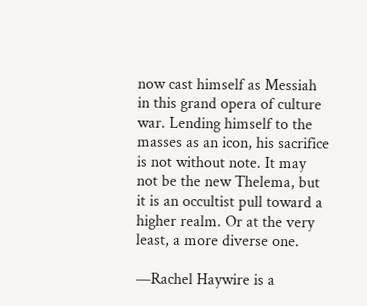now cast himself as Messiah in this grand opera of culture war. Lending himself to the masses as an icon, his sacrifice is not without note. It may not be the new Thelema, but it is an occultist pull toward a higher realm. Or at the very least, a more diverse one.

—Rachel Haywire is a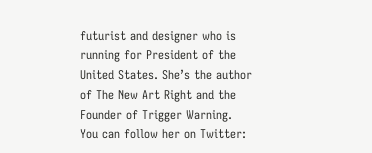futurist and designer who is running for President of the United States. She’s the author of The New Art Right and the Founder of Trigger Warning. You can follow her on Twitter: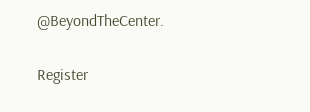@BeyondTheCenter.


Register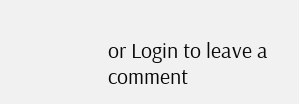or Login to leave a comment